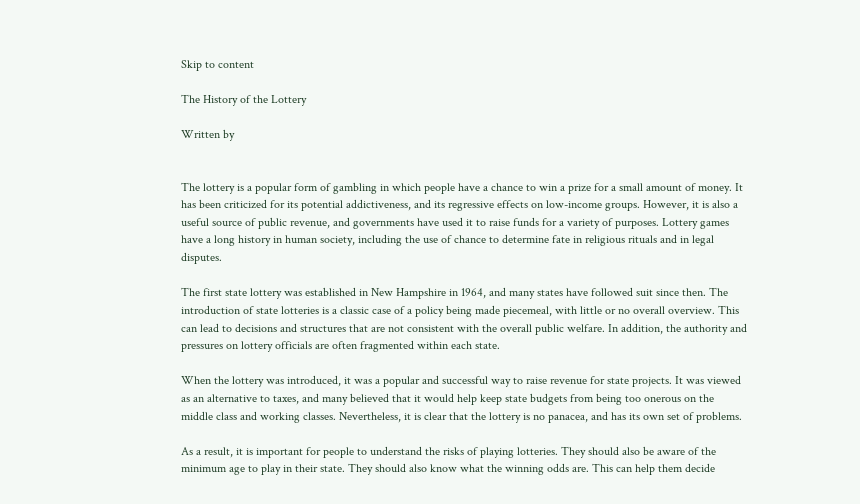Skip to content

The History of the Lottery

Written by


The lottery is a popular form of gambling in which people have a chance to win a prize for a small amount of money. It has been criticized for its potential addictiveness, and its regressive effects on low-income groups. However, it is also a useful source of public revenue, and governments have used it to raise funds for a variety of purposes. Lottery games have a long history in human society, including the use of chance to determine fate in religious rituals and in legal disputes.

The first state lottery was established in New Hampshire in 1964, and many states have followed suit since then. The introduction of state lotteries is a classic case of a policy being made piecemeal, with little or no overall overview. This can lead to decisions and structures that are not consistent with the overall public welfare. In addition, the authority and pressures on lottery officials are often fragmented within each state.

When the lottery was introduced, it was a popular and successful way to raise revenue for state projects. It was viewed as an alternative to taxes, and many believed that it would help keep state budgets from being too onerous on the middle class and working classes. Nevertheless, it is clear that the lottery is no panacea, and has its own set of problems.

As a result, it is important for people to understand the risks of playing lotteries. They should also be aware of the minimum age to play in their state. They should also know what the winning odds are. This can help them decide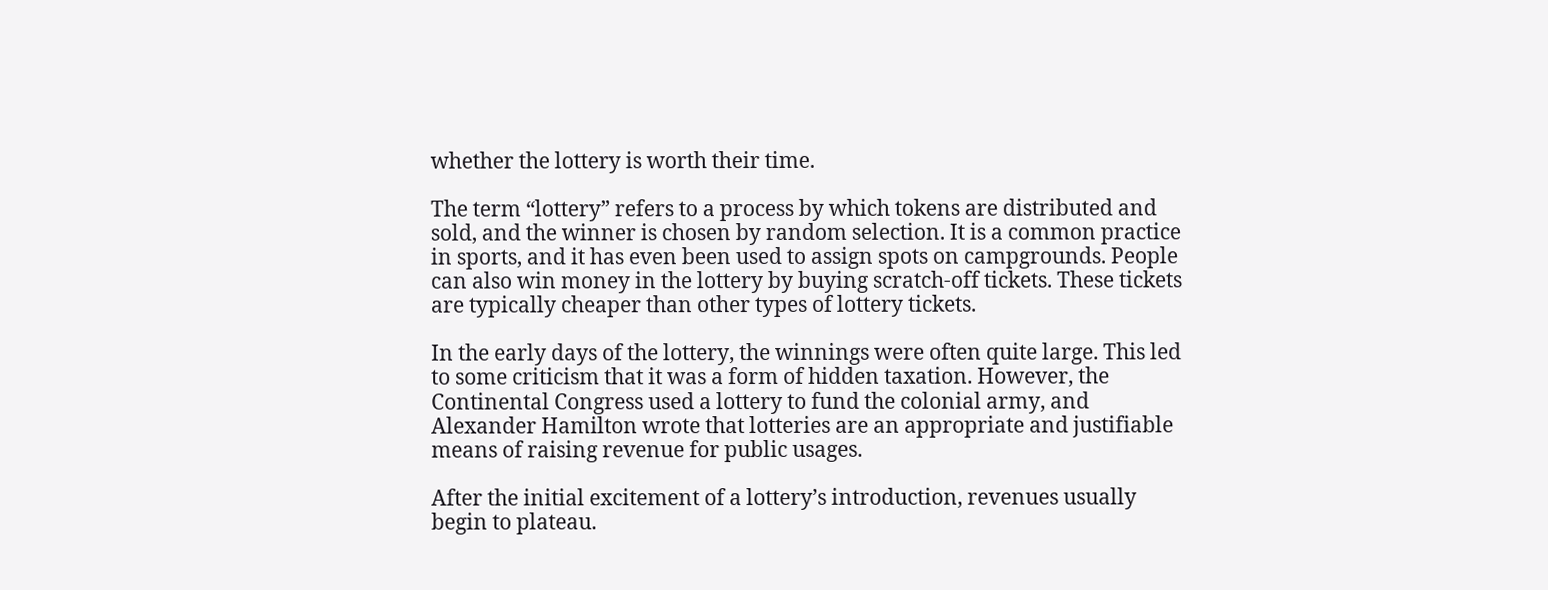whether the lottery is worth their time.

The term “lottery” refers to a process by which tokens are distributed and sold, and the winner is chosen by random selection. It is a common practice in sports, and it has even been used to assign spots on campgrounds. People can also win money in the lottery by buying scratch-off tickets. These tickets are typically cheaper than other types of lottery tickets.

In the early days of the lottery, the winnings were often quite large. This led to some criticism that it was a form of hidden taxation. However, the Continental Congress used a lottery to fund the colonial army, and Alexander Hamilton wrote that lotteries are an appropriate and justifiable means of raising revenue for public usages.

After the initial excitement of a lottery’s introduction, revenues usually begin to plateau.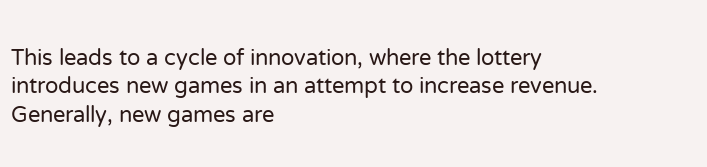This leads to a cycle of innovation, where the lottery introduces new games in an attempt to increase revenue. Generally, new games are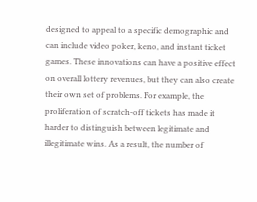designed to appeal to a specific demographic and can include video poker, keno, and instant ticket games. These innovations can have a positive effect on overall lottery revenues, but they can also create their own set of problems. For example, the proliferation of scratch-off tickets has made it harder to distinguish between legitimate and illegitimate wins. As a result, the number of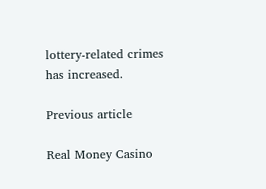lottery-related crimes has increased.

Previous article

Real Money Casino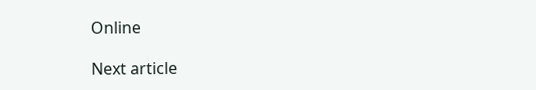Online

Next article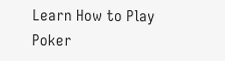Learn How to Play Poker